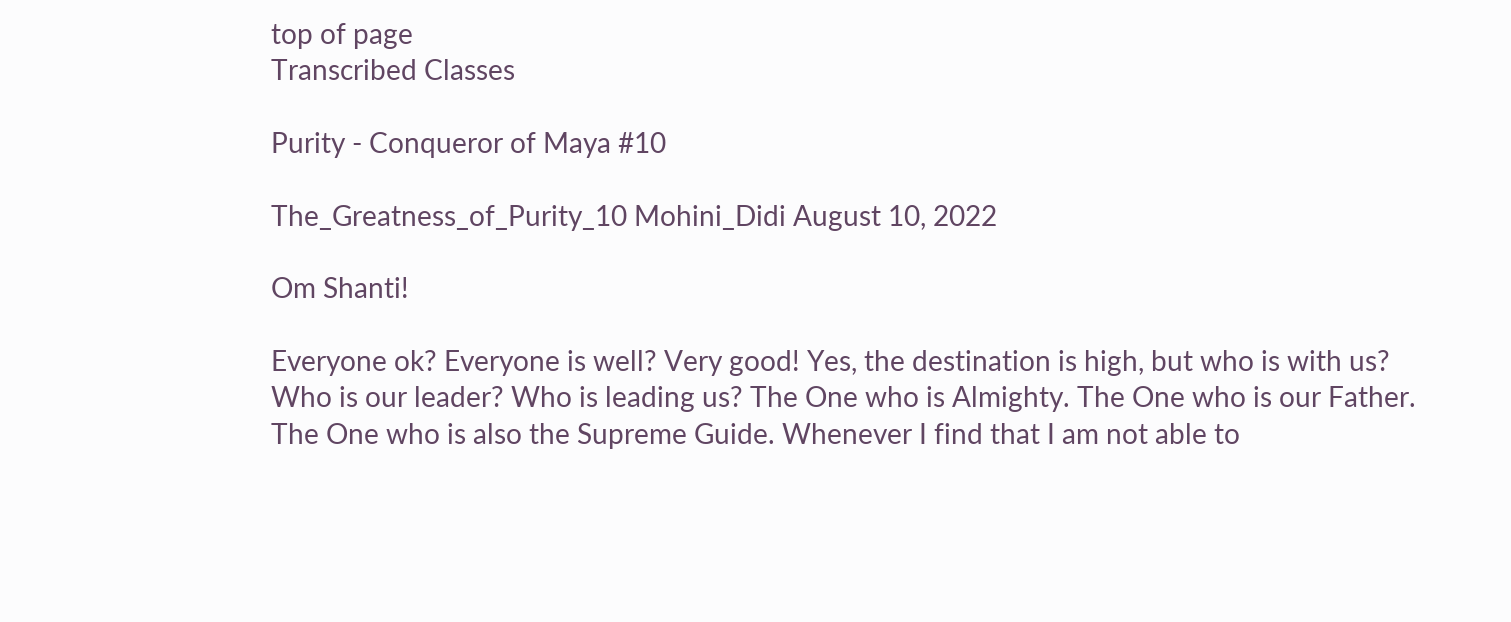top of page
Transcribed Classes

Purity - Conqueror of Maya #10

The_Greatness_of_Purity_10 Mohini_Didi August 10, 2022

Om Shanti!

Everyone ok? Everyone is well? Very good! Yes, the destination is high, but who is with us? Who is our leader? Who is leading us? The One who is Almighty. The One who is our Father. The One who is also the Supreme Guide. Whenever I find that I am not able to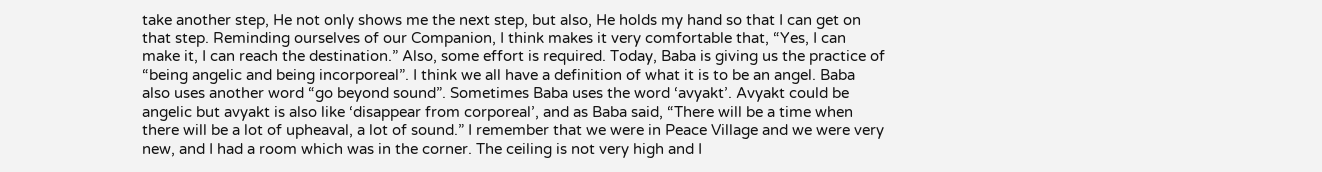take another step, He not only shows me the next step, but also, He holds my hand so that I can get on that step. Reminding ourselves of our Companion, I think makes it very comfortable that, “Yes, I can make it, I can reach the destination.” Also, some effort is required. Today, Baba is giving us the practice of “being angelic and being incorporeal”. I think we all have a definition of what it is to be an angel. Baba also uses another word “go beyond sound”. Sometimes Baba uses the word ‘avyakt’. Avyakt could be angelic but avyakt is also like ‘disappear from corporeal’, and as Baba said, “There will be a time when there will be a lot of upheaval, a lot of sound.” I remember that we were in Peace Village and we were very new, and I had a room which was in the corner. The ceiling is not very high and I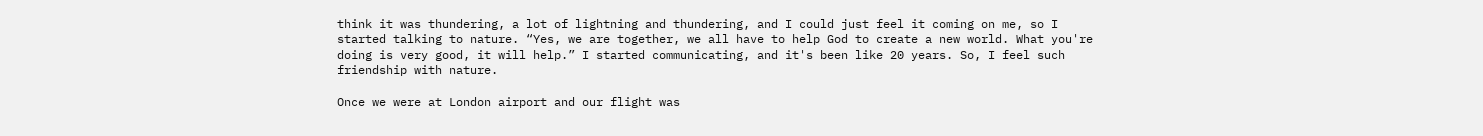think it was thundering, a lot of lightning and thundering, and I could just feel it coming on me, so I started talking to nature. “Yes, we are together, we all have to help God to create a new world. What you're doing is very good, it will help.” I started communicating, and it's been like 20 years. So, I feel such friendship with nature.

Once we were at London airport and our flight was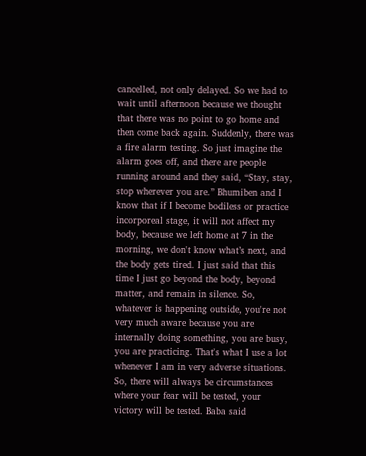cancelled, not only delayed. So we had to wait until afternoon because we thought that there was no point to go home and then come back again. Suddenly, there was a fire alarm testing. So just imagine the alarm goes off, and there are people running around and they said, “Stay, stay, stop wherever you are.” Bhumiben and I know that if I become bodiless or practice incorporeal stage, it will not affect my body, because we left home at 7 in the morning, we don't know what’s next, and the body gets tired. I just said that this time I just go beyond the body, beyond matter, and remain in silence. So, whatever is happening outside, you're not very much aware because you are internally doing something, you are busy, you are practicing. That's what I use a lot whenever I am in very adverse situations. So, there will always be circumstances where your fear will be tested, your victory will be tested. Baba said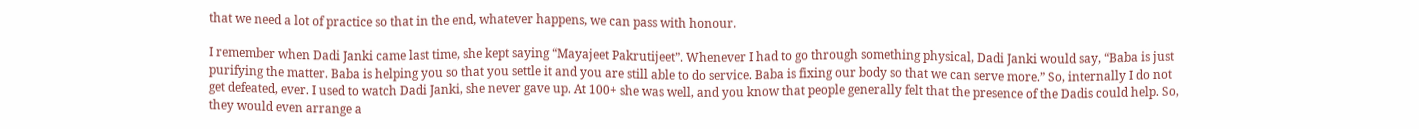that we need a lot of practice so that in the end, whatever happens, we can pass with honour.

I remember when Dadi Janki came last time, she kept saying “Mayajeet Pakrutijeet”. Whenever I had to go through something physical, Dadi Janki would say, “Baba is just purifying the matter. Baba is helping you so that you settle it and you are still able to do service. Baba is fixing our body so that we can serve more.” So, internally I do not get defeated, ever. I used to watch Dadi Janki, she never gave up. At 100+ she was well, and you know that people generally felt that the presence of the Dadis could help. So, they would even arrange a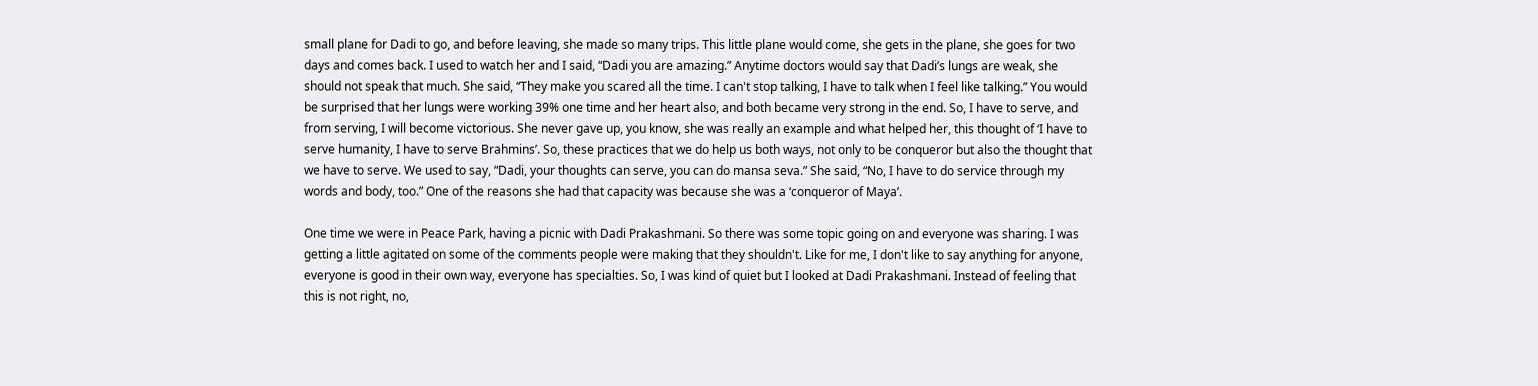small plane for Dadi to go, and before leaving, she made so many trips. This little plane would come, she gets in the plane, she goes for two days and comes back. I used to watch her and I said, “Dadi you are amazing.” Anytime doctors would say that Dadi’s lungs are weak, she should not speak that much. She said, “They make you scared all the time. I can't stop talking, I have to talk when I feel like talking.” You would be surprised that her lungs were working 39% one time and her heart also, and both became very strong in the end. So, I have to serve, and from serving, I will become victorious. She never gave up, you know, she was really an example and what helped her, this thought of ‘I have to serve humanity, I have to serve Brahmins’. So, these practices that we do help us both ways, not only to be conqueror but also the thought that we have to serve. We used to say, “Dadi, your thoughts can serve, you can do mansa seva.” She said, “No, I have to do service through my words and body, too.” One of the reasons she had that capacity was because she was a ‘conqueror of Maya’.

One time we were in Peace Park, having a picnic with Dadi Prakashmani. So there was some topic going on and everyone was sharing. I was getting a little agitated on some of the comments people were making that they shouldn't. Like for me, I don't like to say anything for anyone, everyone is good in their own way, everyone has specialties. So, I was kind of quiet but I looked at Dadi Prakashmani. Instead of feeling that this is not right, no,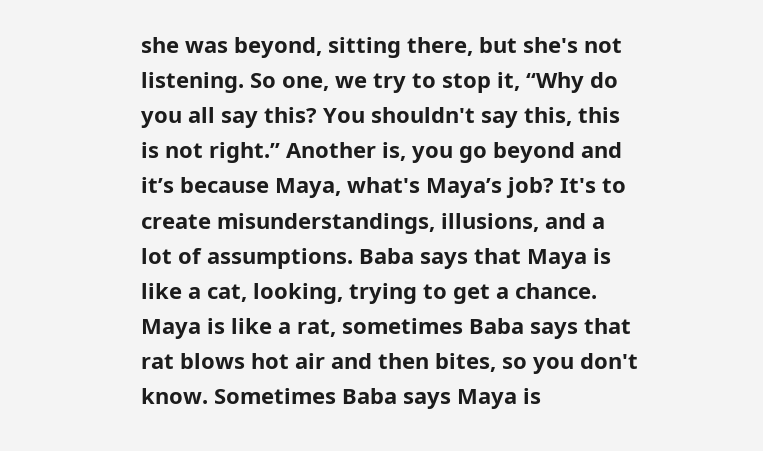she was beyond, sitting there, but she's not listening. So one, we try to stop it, “Why do you all say this? You shouldn't say this, this is not right.” Another is, you go beyond and it’s because Maya, what's Maya’s job? It's to create misunderstandings, illusions, and a lot of assumptions. Baba says that Maya is like a cat, looking, trying to get a chance. Maya is like a rat, sometimes Baba says that rat blows hot air and then bites, so you don't know. Sometimes Baba says Maya is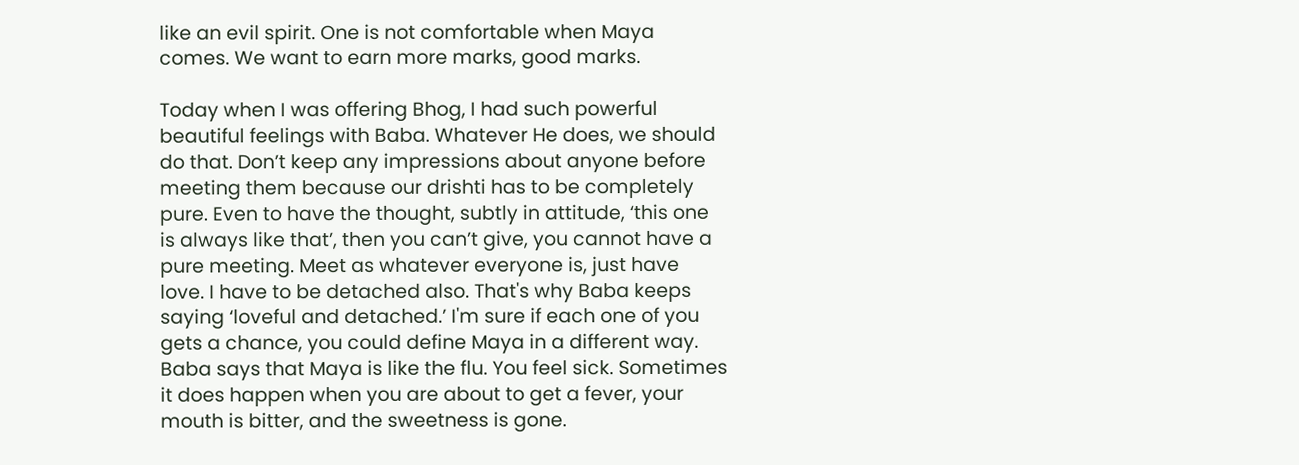like an evil spirit. One is not comfortable when Maya comes. We want to earn more marks, good marks.

Today when I was offering Bhog, I had such powerful beautiful feelings with Baba. Whatever He does, we should do that. Don’t keep any impressions about anyone before meeting them because our drishti has to be completely pure. Even to have the thought, subtly in attitude, ‘this one is always like that’, then you can’t give, you cannot have a pure meeting. Meet as whatever everyone is, just have love. I have to be detached also. That's why Baba keeps saying ‘loveful and detached.’ I'm sure if each one of you gets a chance, you could define Maya in a different way. Baba says that Maya is like the flu. You feel sick. Sometimes it does happen when you are about to get a fever, your mouth is bitter, and the sweetness is gone.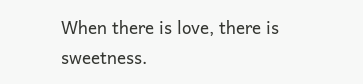When there is love, there is sweetness.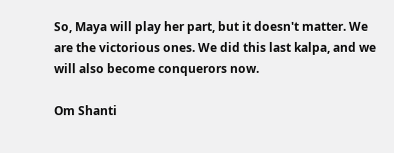So, Maya will play her part, but it doesn't matter. We are the victorious ones. We did this last kalpa, and we will also become conquerors now.

Om Shanti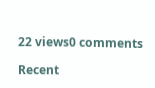22 views0 comments

Recent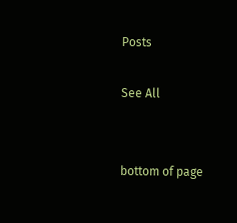Posts

See All


bottom of page